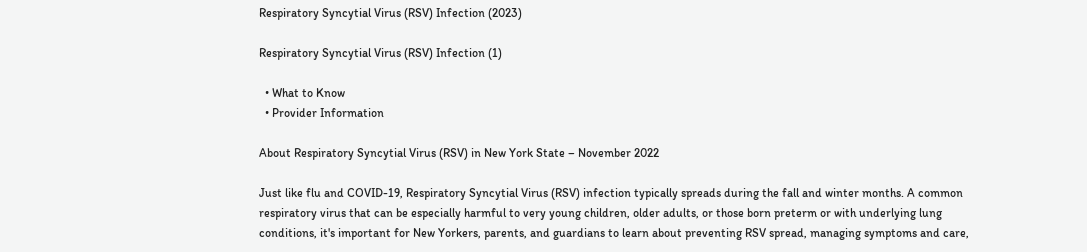Respiratory Syncytial Virus (RSV) Infection (2023)

Respiratory Syncytial Virus (RSV) Infection (1)

  • What to Know
  • Provider Information

About Respiratory Syncytial Virus (RSV) in New York State – November 2022

Just like flu and COVID-19, Respiratory Syncytial Virus (RSV) infection typically spreads during the fall and winter months. A common respiratory virus that can be especially harmful to very young children, older adults, or those born preterm or with underlying lung conditions, it's important for New Yorkers, parents, and guardians to learn about preventing RSV spread, managing symptoms and care,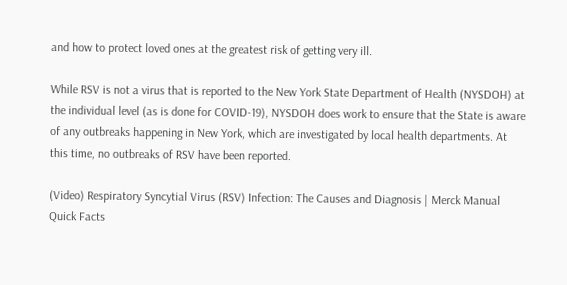and how to protect loved ones at the greatest risk of getting very ill.

While RSV is not a virus that is reported to the New York State Department of Health (NYSDOH) at the individual level (as is done for COVID-19), NYSDOH does work to ensure that the State is aware of any outbreaks happening in New York, which are investigated by local health departments. At this time, no outbreaks of RSV have been reported.

(Video) Respiratory Syncytial Virus (RSV) Infection: The Causes and Diagnosis | Merck Manual Quick Facts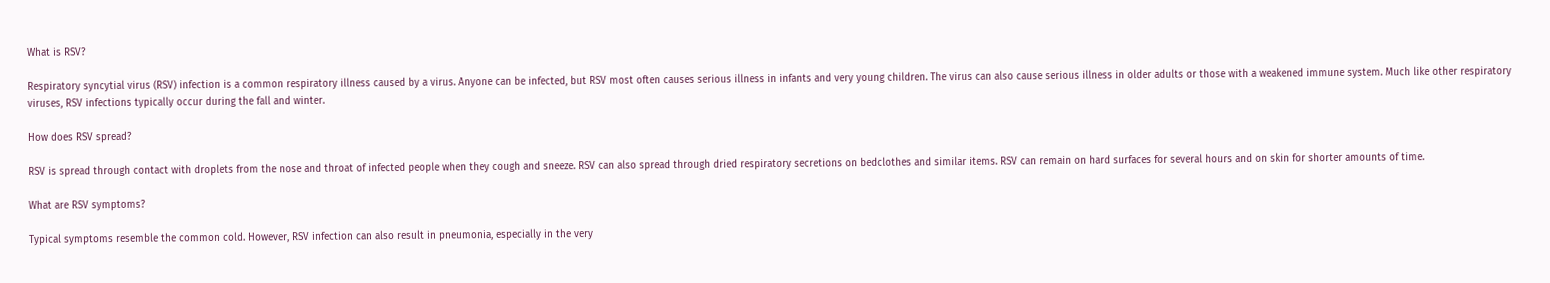What is RSV?

Respiratory syncytial virus (RSV) infection is a common respiratory illness caused by a virus. Anyone can be infected, but RSV most often causes serious illness in infants and very young children. The virus can also cause serious illness in older adults or those with a weakened immune system. Much like other respiratory viruses, RSV infections typically occur during the fall and winter.

How does RSV spread?

RSV is spread through contact with droplets from the nose and throat of infected people when they cough and sneeze. RSV can also spread through dried respiratory secretions on bedclothes and similar items. RSV can remain on hard surfaces for several hours and on skin for shorter amounts of time.

What are RSV symptoms?

Typical symptoms resemble the common cold. However, RSV infection can also result in pneumonia, especially in the very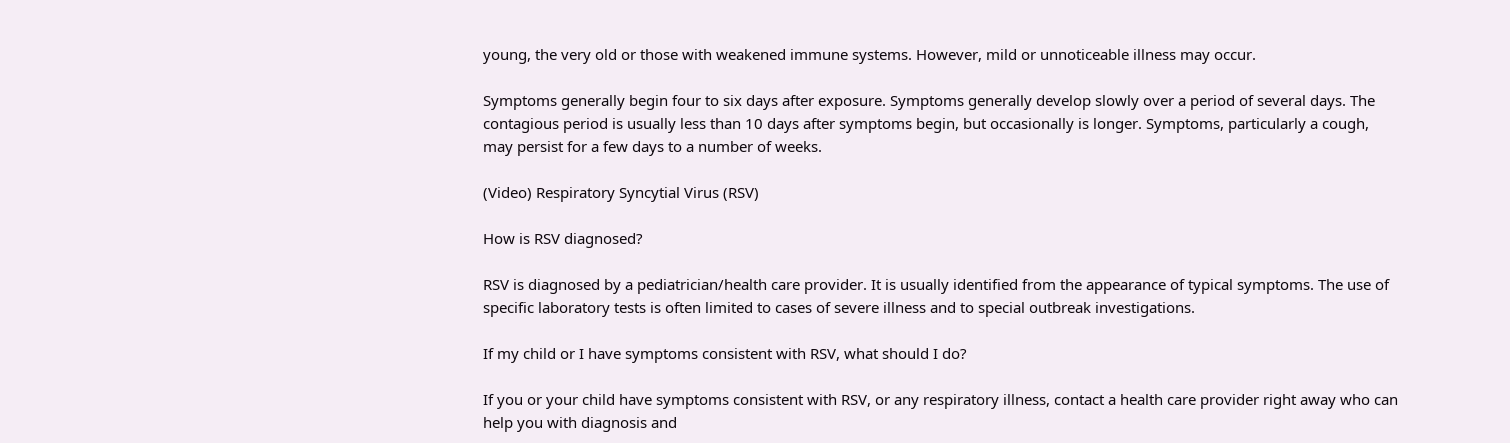young, the very old or those with weakened immune systems. However, mild or unnoticeable illness may occur.

Symptoms generally begin four to six days after exposure. Symptoms generally develop slowly over a period of several days. The contagious period is usually less than 10 days after symptoms begin, but occasionally is longer. Symptoms, particularly a cough, may persist for a few days to a number of weeks.

(Video) Respiratory Syncytial Virus (RSV)

How is RSV diagnosed?

RSV is diagnosed by a pediatrician/health care provider. It is usually identified from the appearance of typical symptoms. The use of specific laboratory tests is often limited to cases of severe illness and to special outbreak investigations.

If my child or I have symptoms consistent with RSV, what should I do?

If you or your child have symptoms consistent with RSV, or any respiratory illness, contact a health care provider right away who can help you with diagnosis and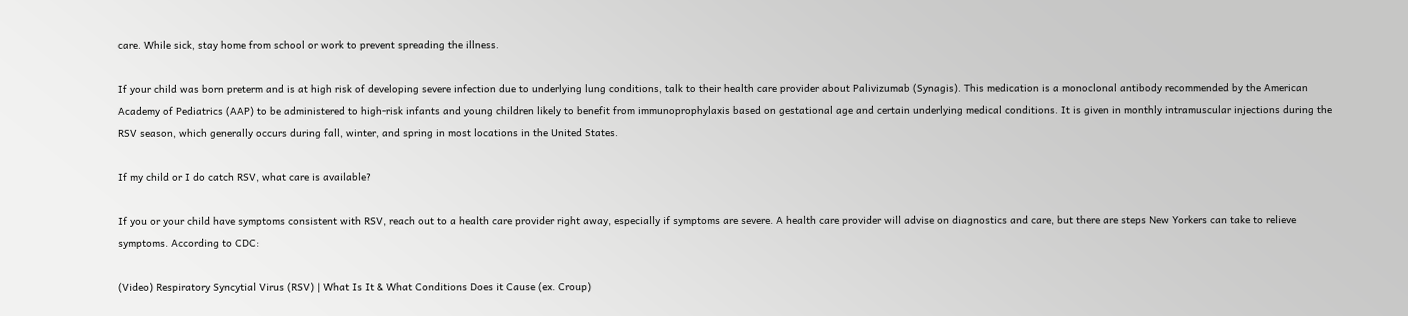care. While sick, stay home from school or work to prevent spreading the illness.

If your child was born preterm and is at high risk of developing severe infection due to underlying lung conditions, talk to their health care provider about Palivizumab (Synagis). This medication is a monoclonal antibody recommended by the American Academy of Pediatrics (AAP) to be administered to high-risk infants and young children likely to benefit from immunoprophylaxis based on gestational age and certain underlying medical conditions. It is given in monthly intramuscular injections during the RSV season, which generally occurs during fall, winter, and spring in most locations in the United States.

If my child or I do catch RSV, what care is available?

If you or your child have symptoms consistent with RSV, reach out to a health care provider right away, especially if symptoms are severe. A health care provider will advise on diagnostics and care, but there are steps New Yorkers can take to relieve symptoms. According to CDC:

(Video) Respiratory Syncytial Virus (RSV) | What Is It & What Conditions Does it Cause (ex. Croup)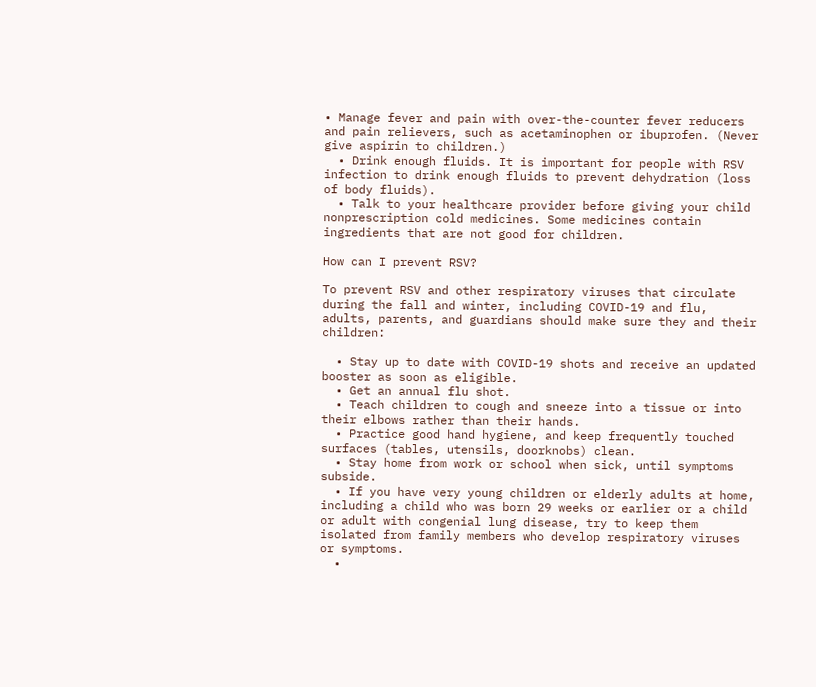• Manage fever and pain with over-the-counter fever reducers and pain relievers, such as acetaminophen or ibuprofen. (Never give aspirin to children.)
  • Drink enough fluids. It is important for people with RSV infection to drink enough fluids to prevent dehydration (loss of body fluids).
  • Talk to your healthcare provider before giving your child nonprescription cold medicines. Some medicines contain ingredients that are not good for children.

How can I prevent RSV?

To prevent RSV and other respiratory viruses that circulate during the fall and winter, including COVID-19 and flu, adults, parents, and guardians should make sure they and their children:

  • Stay up to date with COVID-19 shots and receive an updated booster as soon as eligible.
  • Get an annual flu shot.
  • Teach children to cough and sneeze into a tissue or into their elbows rather than their hands.
  • Practice good hand hygiene, and keep frequently touched surfaces (tables, utensils, doorknobs) clean.
  • Stay home from work or school when sick, until symptoms subside.
  • If you have very young children or elderly adults at home, including a child who was born 29 weeks or earlier or a child or adult with congenial lung disease, try to keep them isolated from family members who develop respiratory viruses or symptoms.
  •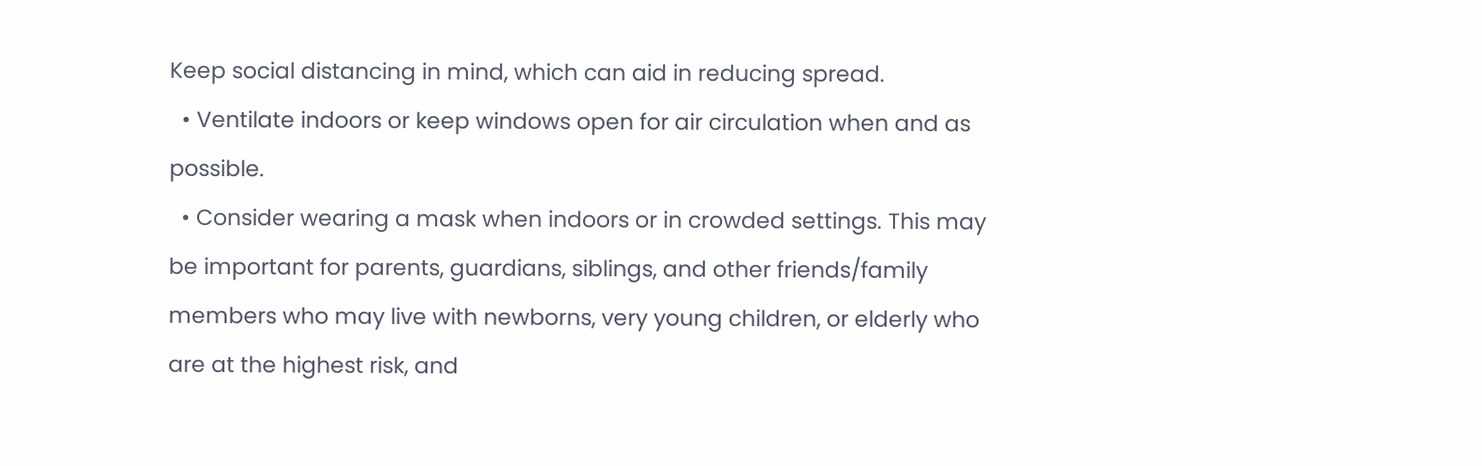Keep social distancing in mind, which can aid in reducing spread.
  • Ventilate indoors or keep windows open for air circulation when and as possible.
  • Consider wearing a mask when indoors or in crowded settings. This may be important for parents, guardians, siblings, and other friends/family members who may live with newborns, very young children, or elderly who are at the highest risk, and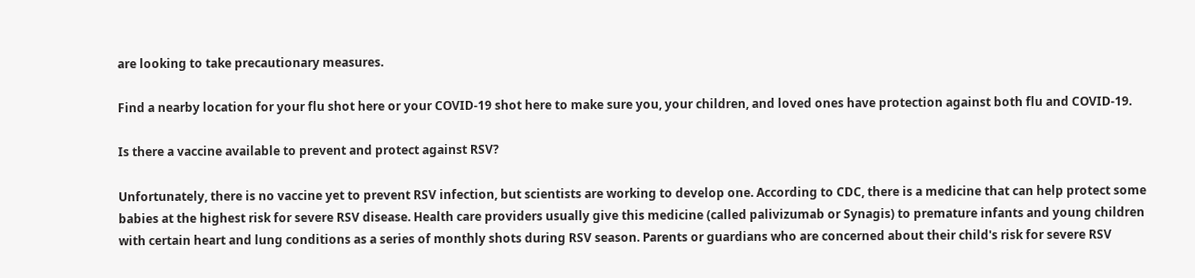are looking to take precautionary measures.

Find a nearby location for your flu shot here or your COVID-19 shot here to make sure you, your children, and loved ones have protection against both flu and COVID-19.

Is there a vaccine available to prevent and protect against RSV?

Unfortunately, there is no vaccine yet to prevent RSV infection, but scientists are working to develop one. According to CDC, there is a medicine that can help protect some babies at the highest risk for severe RSV disease. Health care providers usually give this medicine (called palivizumab or Synagis) to premature infants and young children with certain heart and lung conditions as a series of monthly shots during RSV season. Parents or guardians who are concerned about their child's risk for severe RSV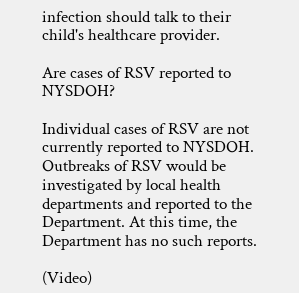infection should talk to their child's healthcare provider.

Are cases of RSV reported to NYSDOH?

Individual cases of RSV are not currently reported to NYSDOH. Outbreaks of RSV would be investigated by local health departments and reported to the Department. At this time, the Department has no such reports.

(Video)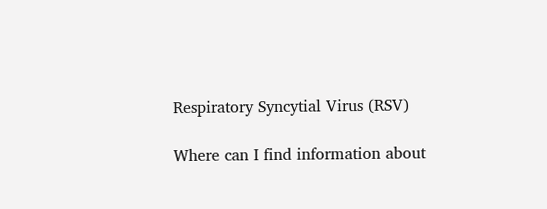Respiratory Syncytial Virus (RSV)

Where can I find information about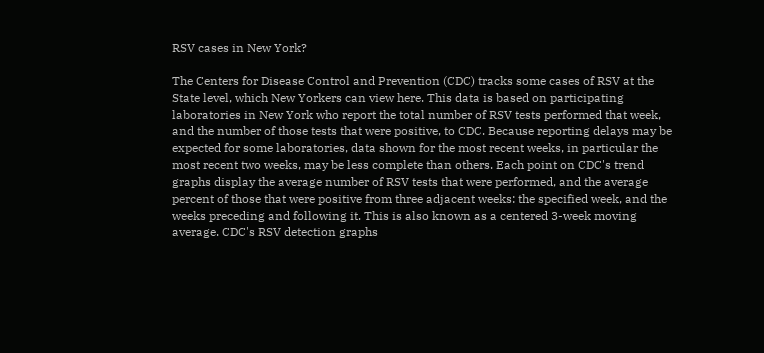RSV cases in New York?

The Centers for Disease Control and Prevention (CDC) tracks some cases of RSV at the State level, which New Yorkers can view here. This data is based on participating laboratories in New York who report the total number of RSV tests performed that week, and the number of those tests that were positive, to CDC. Because reporting delays may be expected for some laboratories, data shown for the most recent weeks, in particular the most recent two weeks, may be less complete than others. Each point on CDC's trend graphs display the average number of RSV tests that were performed, and the average percent of those that were positive from three adjacent weeks: the specified week, and the weeks preceding and following it. This is also known as a centered 3-week moving average. CDC's RSV detection graphs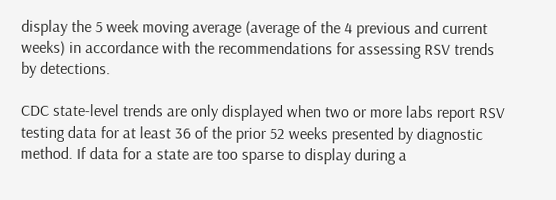display the 5 week moving average (average of the 4 previous and current weeks) in accordance with the recommendations for assessing RSV trends by detections.

CDC state-level trends are only displayed when two or more labs report RSV testing data for at least 36 of the prior 52 weeks presented by diagnostic method. If data for a state are too sparse to display during a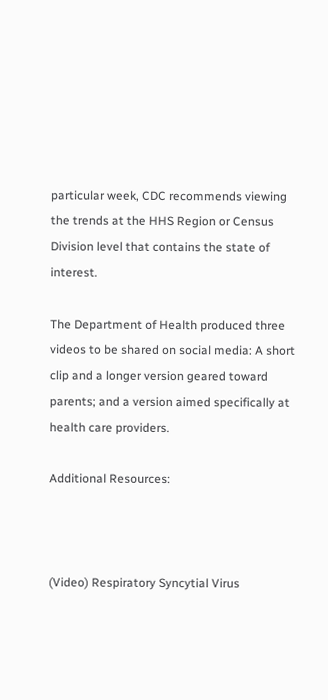particular week, CDC recommends viewing the trends at the HHS Region or Census Division level that contains the state of interest.

The Department of Health produced three videos to be shared on social media: A short clip and a longer version geared toward parents; and a version aimed specifically at health care providers.

Additional Resources:



(Video) Respiratory Syncytial Virus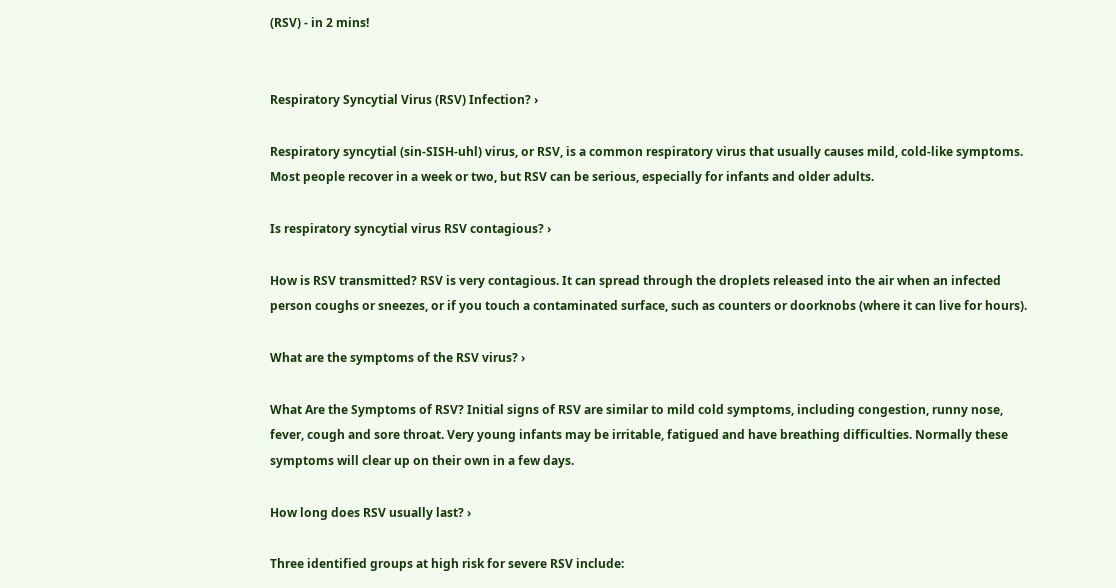(RSV) - in 2 mins!


Respiratory Syncytial Virus (RSV) Infection? ›

Respiratory syncytial (sin-SISH-uhl) virus, or RSV, is a common respiratory virus that usually causes mild, cold-like symptoms. Most people recover in a week or two, but RSV can be serious, especially for infants and older adults.

Is respiratory syncytial virus RSV contagious? ›

How is RSV transmitted? RSV is very contagious. It can spread through the droplets released into the air when an infected person coughs or sneezes, or if you touch a contaminated surface, such as counters or doorknobs (where it can live for hours).

What are the symptoms of the RSV virus? ›

What Are the Symptoms of RSV? Initial signs of RSV are similar to mild cold symptoms, including congestion, runny nose, fever, cough and sore throat. Very young infants may be irritable, fatigued and have breathing difficulties. Normally these symptoms will clear up on their own in a few days.

How long does RSV usually last? ›

Three identified groups at high risk for severe RSV include: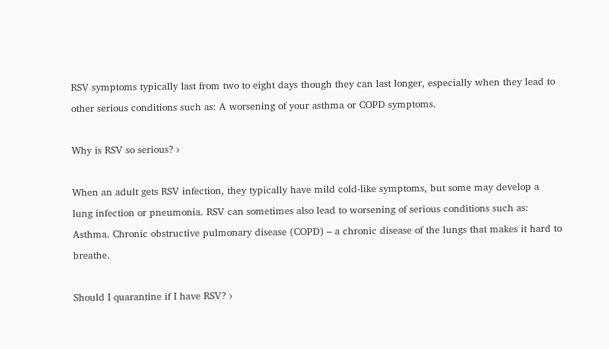RSV symptoms typically last from two to eight days though they can last longer, especially when they lead to other serious conditions such as: A worsening of your asthma or COPD symptoms.

Why is RSV so serious? ›

When an adult gets RSV infection, they typically have mild cold-like symptoms, but some may develop a lung infection or pneumonia. RSV can sometimes also lead to worsening of serious conditions such as: Asthma. Chronic obstructive pulmonary disease (COPD) – a chronic disease of the lungs that makes it hard to breathe.

Should I quarantine if I have RSV? ›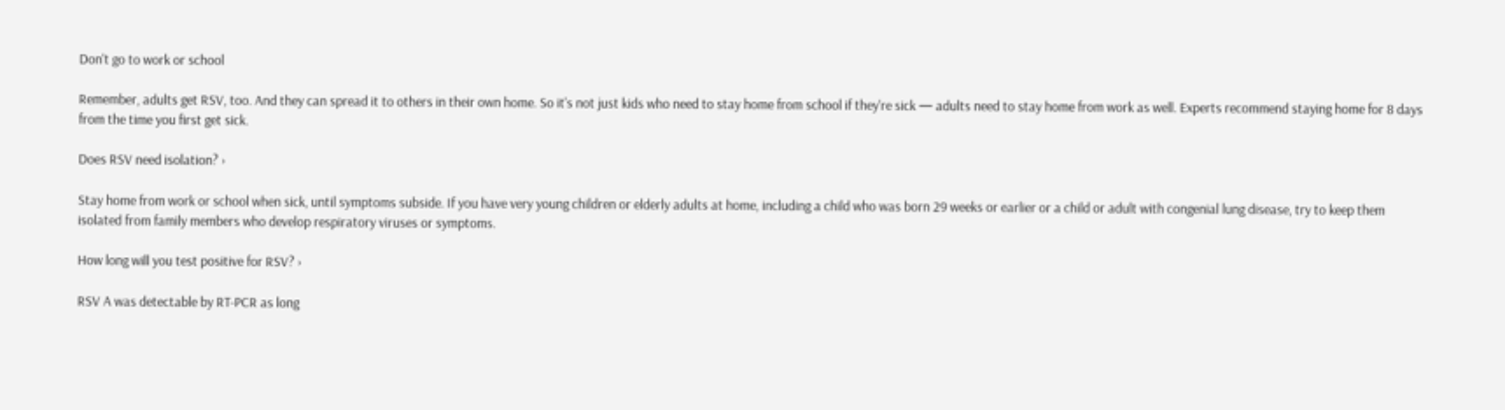Don't go to work or school

Remember, adults get RSV, too. And they can spread it to others in their own home. So it's not just kids who need to stay home from school if they're sick — adults need to stay home from work as well. Experts recommend staying home for 8 days from the time you first get sick.

Does RSV need isolation? ›

Stay home from work or school when sick, until symptoms subside. If you have very young children or elderly adults at home, including a child who was born 29 weeks or earlier or a child or adult with congenial lung disease, try to keep them isolated from family members who develop respiratory viruses or symptoms.

How long will you test positive for RSV? ›

RSV A was detectable by RT-PCR as long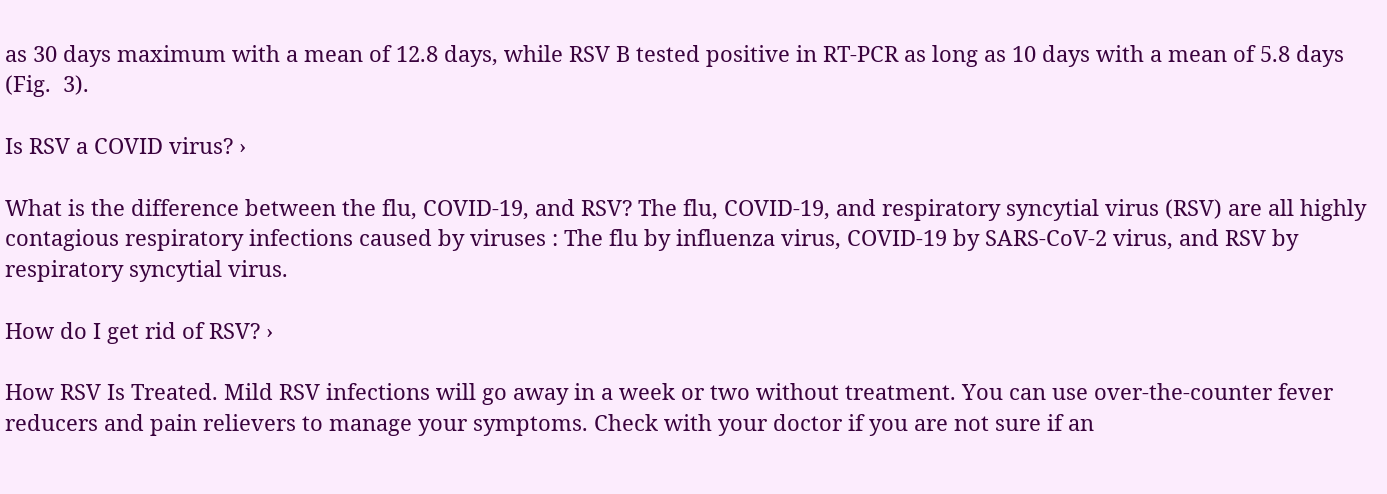as 30 days maximum with a mean of 12.8 days, while RSV B tested positive in RT-PCR as long as 10 days with a mean of 5.8 days (Fig.  3).

Is RSV a COVID virus? ›

What is the difference between the flu, COVID-19, and RSV? The flu, COVID-19, and respiratory syncytial virus (RSV) are all highly contagious respiratory infections caused by viruses : The flu by influenza virus, COVID-19 by SARS-CoV-2 virus, and RSV by respiratory syncytial virus.

How do I get rid of RSV? ›

How RSV Is Treated. Mild RSV infections will go away in a week or two without treatment. You can use over-the-counter fever reducers and pain relievers to manage your symptoms. Check with your doctor if you are not sure if an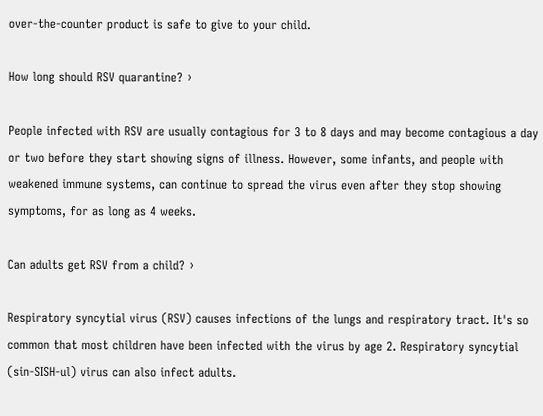over-the-counter product is safe to give to your child.

How long should RSV quarantine? ›

People infected with RSV are usually contagious for 3 to 8 days and may become contagious a day or two before they start showing signs of illness. However, some infants, and people with weakened immune systems, can continue to spread the virus even after they stop showing symptoms, for as long as 4 weeks.

Can adults get RSV from a child? ›

Respiratory syncytial virus (RSV) causes infections of the lungs and respiratory tract. It's so common that most children have been infected with the virus by age 2. Respiratory syncytial (sin-SISH-ul) virus can also infect adults.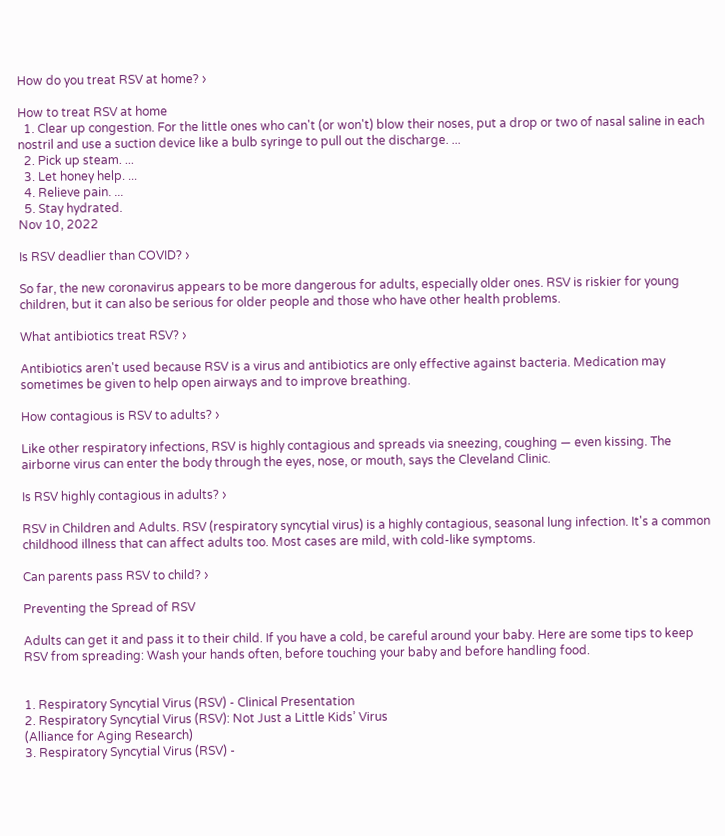How do you treat RSV at home? ›

How to treat RSV at home
  1. Clear up congestion. For the little ones who can't (or won't) blow their noses, put a drop or two of nasal saline in each nostril and use a suction device like a bulb syringe to pull out the discharge. ...
  2. Pick up steam. ...
  3. Let honey help. ...
  4. Relieve pain. ...
  5. Stay hydrated.
Nov 10, 2022

Is RSV deadlier than COVID? ›

So far, the new coronavirus appears to be more dangerous for adults, especially older ones. RSV is riskier for young children, but it can also be serious for older people and those who have other health problems.

What antibiotics treat RSV? ›

Antibiotics aren't used because RSV is a virus and antibiotics are only effective against bacteria. Medication may sometimes be given to help open airways and to improve breathing.

How contagious is RSV to adults? ›

Like other respiratory infections, RSV is highly contagious and spreads via sneezing, coughing — even kissing. The airborne virus can enter the body through the eyes, nose, or mouth, says the Cleveland Clinic.

Is RSV highly contagious in adults? ›

RSV in Children and Adults. RSV (respiratory syncytial virus) is a highly contagious, seasonal lung infection. It's a common childhood illness that can affect adults too. Most cases are mild, with cold-like symptoms.

Can parents pass RSV to child? ›

Preventing the Spread of RSV

Adults can get it and pass it to their child. If you have a cold, be careful around your baby. Here are some tips to keep RSV from spreading: Wash your hands often, before touching your baby and before handling food.


1. Respiratory Syncytial Virus (RSV) - Clinical Presentation
2. Respiratory Syncytial Virus (RSV): Not Just a Little Kids’ Virus
(Alliance for Aging Research)
3. Respiratory Syncytial Virus (RSV) -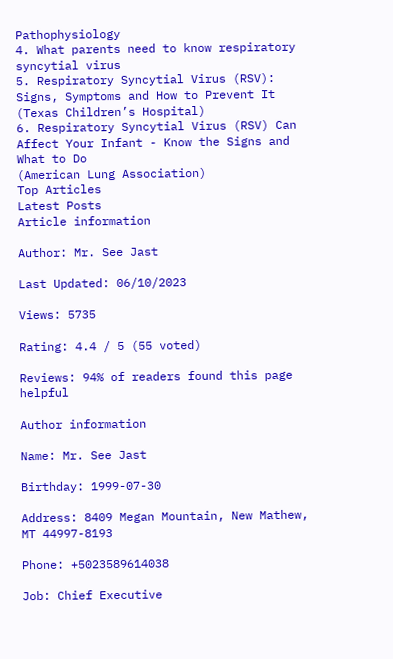Pathophysiology
4. What parents need to know respiratory syncytial virus
5. Respiratory Syncytial Virus (RSV): Signs, Symptoms and How to Prevent It
(Texas Children’s Hospital)
6. Respiratory Syncytial Virus (RSV) Can Affect Your Infant - Know the Signs and What to Do
(American Lung Association)
Top Articles
Latest Posts
Article information

Author: Mr. See Jast

Last Updated: 06/10/2023

Views: 5735

Rating: 4.4 / 5 (55 voted)

Reviews: 94% of readers found this page helpful

Author information

Name: Mr. See Jast

Birthday: 1999-07-30

Address: 8409 Megan Mountain, New Mathew, MT 44997-8193

Phone: +5023589614038

Job: Chief Executive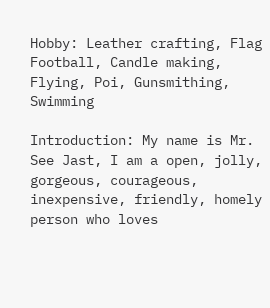Hobby: Leather crafting, Flag Football, Candle making, Flying, Poi, Gunsmithing, Swimming

Introduction: My name is Mr. See Jast, I am a open, jolly, gorgeous, courageous, inexpensive, friendly, homely person who loves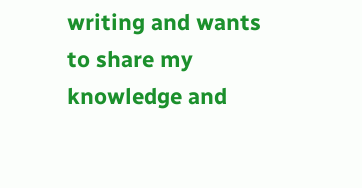writing and wants to share my knowledge and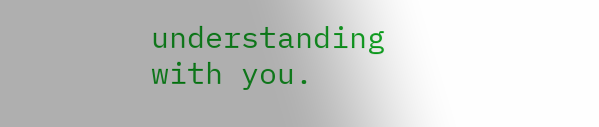understanding with you.